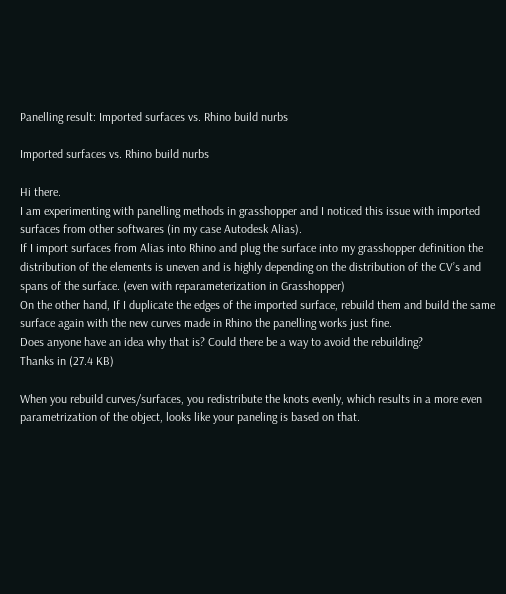Panelling result: Imported surfaces vs. Rhino build nurbs

Imported surfaces vs. Rhino build nurbs

Hi there.
I am experimenting with panelling methods in grasshopper and I noticed this issue with imported surfaces from other softwares (in my case Autodesk Alias).
If I import surfaces from Alias into Rhino and plug the surface into my grasshopper definition the distribution of the elements is uneven and is highly depending on the distribution of the CV’s and spans of the surface. (even with reparameterization in Grasshopper)
On the other hand, If I duplicate the edges of the imported surface, rebuild them and build the same surface again with the new curves made in Rhino the panelling works just fine.
Does anyone have an idea why that is? Could there be a way to avoid the rebuilding?
Thanks in (27.4 KB)

When you rebuild curves/surfaces, you redistribute the knots evenly, which results in a more even parametrization of the object, looks like your paneling is based on that.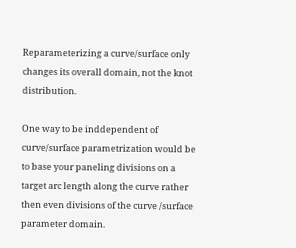Reparameterizing a curve/surface only changes its overall domain, not the knot distribution.

One way to be inddependent of curve/surface parametrization would be to base your paneling divisions on a target arc length along the curve rather then even divisions of the curve /surface parameter domain.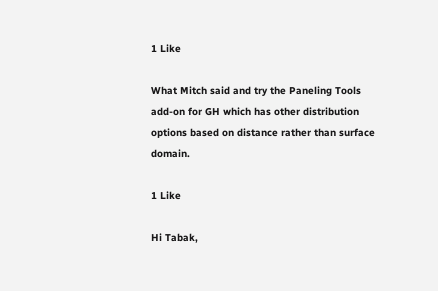1 Like

What Mitch said and try the Paneling Tools add-on for GH which has other distribution options based on distance rather than surface domain.

1 Like

Hi Tabak,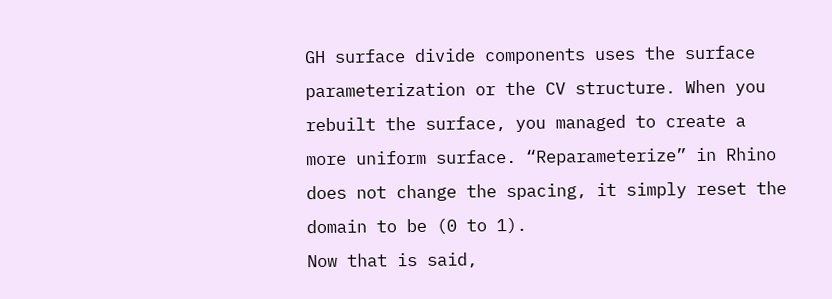GH surface divide components uses the surface parameterization or the CV structure. When you rebuilt the surface, you managed to create a more uniform surface. “Reparameterize” in Rhino does not change the spacing, it simply reset the domain to be (0 to 1).
Now that is said,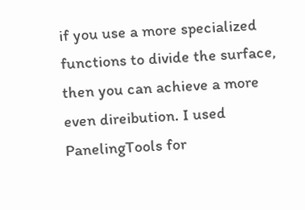if you use a more specialized functions to divide the surface, then you can achieve a more even direibution. I used PanelingTools for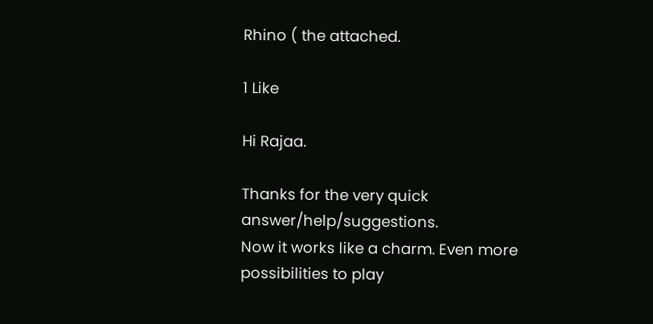Rhino ( the attached.

1 Like

Hi Rajaa.

Thanks for the very quick answer/help/suggestions.
Now it works like a charm. Even more possibilities to play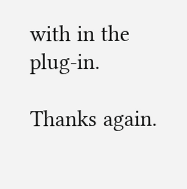with in the plug-in.

Thanks again.